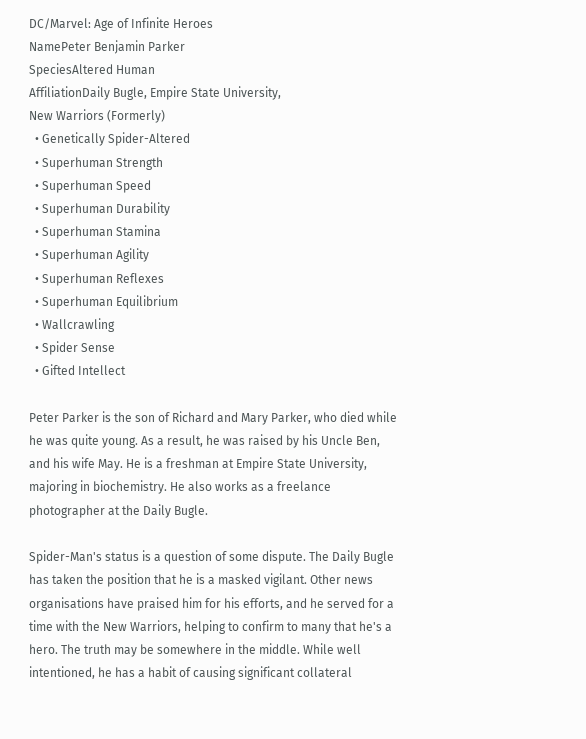DC/Marvel: Age of Infinite Heroes
NamePeter Benjamin Parker
SpeciesAltered Human
AffiliationDaily Bugle, Empire State University,
New Warriors (Formerly)
  • Genetically Spider-Altered
  • Superhuman Strength
  • Superhuman Speed
  • Superhuman Durability
  • Superhuman Stamina
  • Superhuman Agility
  • Superhuman Reflexes
  • Superhuman Equilibrium
  • Wallcrawling
  • Spider Sense
  • Gifted Intellect

Peter Parker is the son of Richard and Mary Parker, who died while he was quite young. As a result, he was raised by his Uncle Ben, and his wife May. He is a freshman at Empire State University, majoring in biochemistry. He also works as a freelance photographer at the Daily Bugle.

Spider-Man's status is a question of some dispute. The Daily Bugle has taken the position that he is a masked vigilant. Other news organisations have praised him for his efforts, and he served for a time with the New Warriors, helping to confirm to many that he's a hero. The truth may be somewhere in the middle. While well intentioned, he has a habit of causing significant collateral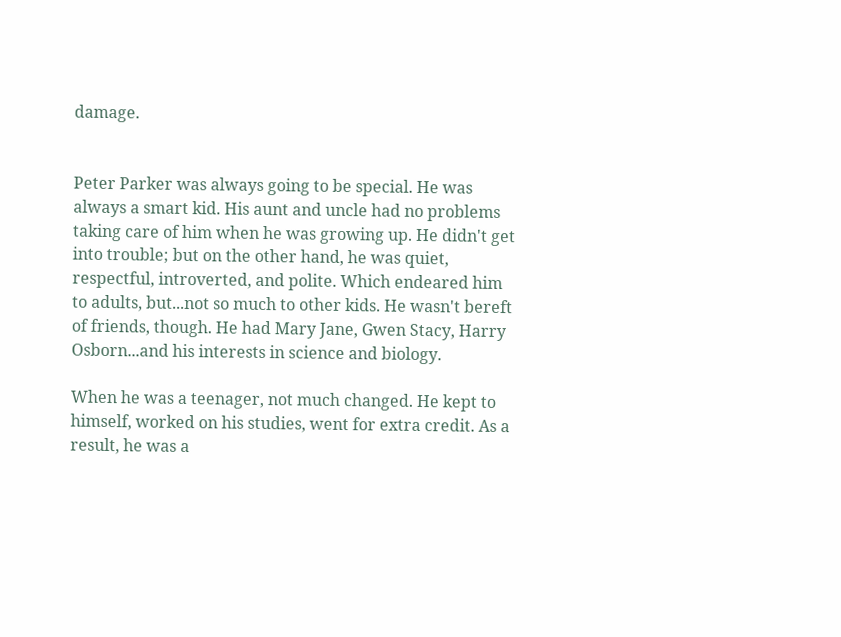damage.


Peter Parker was always going to be special. He was always a smart kid. His aunt and uncle had no problems taking care of him when he was growing up. He didn't get into trouble; but on the other hand, he was quiet, respectful, introverted, and polite. Which endeared him to adults, but...not so much to other kids. He wasn't bereft of friends, though. He had Mary Jane, Gwen Stacy, Harry Osborn...and his interests in science and biology.

When he was a teenager, not much changed. He kept to himself, worked on his studies, went for extra credit. As a result, he was a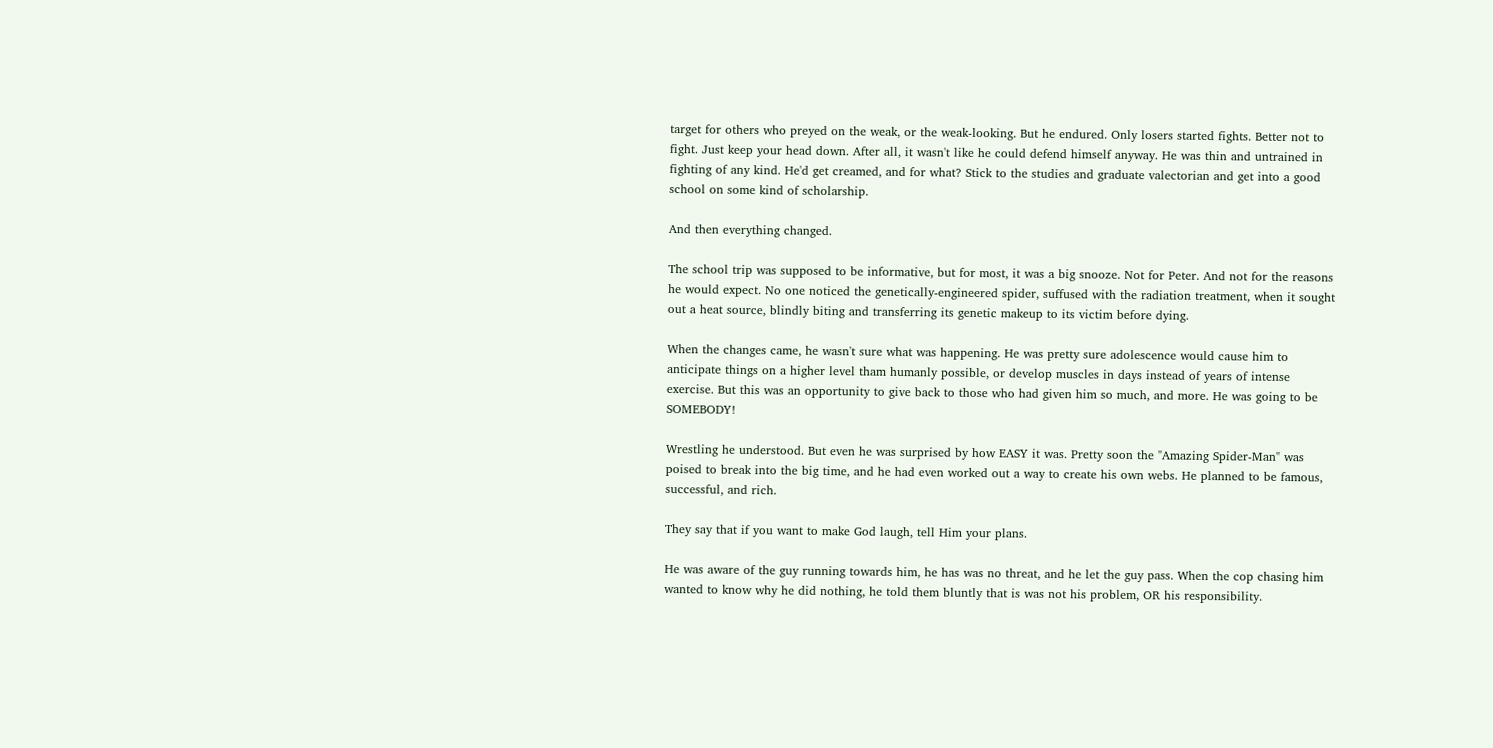target for others who preyed on the weak, or the weak-looking. But he endured. Only losers started fights. Better not to fight. Just keep your head down. After all, it wasn't like he could defend himself anyway. He was thin and untrained in fighting of any kind. He'd get creamed, and for what? Stick to the studies and graduate valectorian and get into a good school on some kind of scholarship.

And then everything changed.

The school trip was supposed to be informative, but for most, it was a big snooze. Not for Peter. And not for the reasons he would expect. No one noticed the genetically-engineered spider, suffused with the radiation treatment, when it sought out a heat source, blindly biting and transferring its genetic makeup to its victim before dying.

When the changes came, he wasn't sure what was happening. He was pretty sure adolescence would cause him to anticipate things on a higher level tham humanly possible, or develop muscles in days instead of years of intense exercise. But this was an opportunity to give back to those who had given him so much, and more. He was going to be SOMEBODY!

Wrestling he understood. But even he was surprised by how EASY it was. Pretty soon the "Amazing Spider-Man" was poised to break into the big time, and he had even worked out a way to create his own webs. He planned to be famous, successful, and rich.

They say that if you want to make God laugh, tell Him your plans.

He was aware of the guy running towards him, he has was no threat, and he let the guy pass. When the cop chasing him wanted to know why he did nothing, he told them bluntly that is was not his problem, OR his responsibility.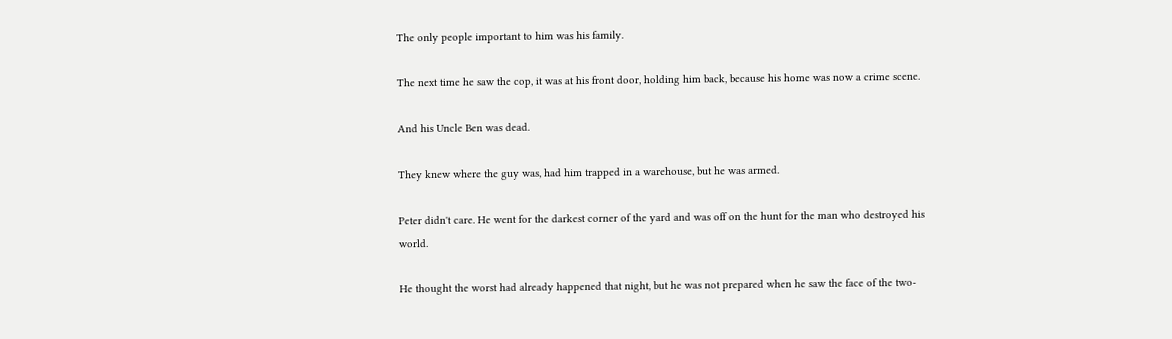The only people important to him was his family.

The next time he saw the cop, it was at his front door, holding him back, because his home was now a crime scene.

And his Uncle Ben was dead.

They knew where the guy was, had him trapped in a warehouse, but he was armed.

Peter didn't care. He went for the darkest corner of the yard and was off on the hunt for the man who destroyed his world.

He thought the worst had already happened that night, but he was not prepared when he saw the face of the two-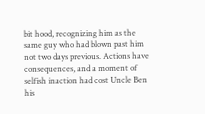bit hood, recognizing him as the same guy who had blown past him not two days previous. Actions have consequences, and a moment of selfish inaction had cost Uncle Ben his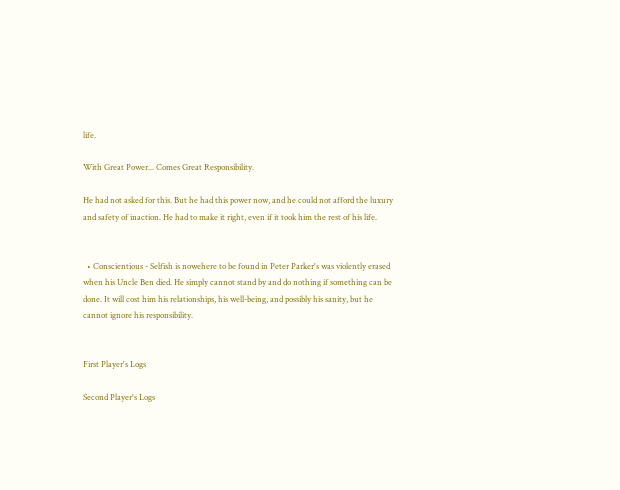life.

With Great Power... Comes Great Responsibility.

He had not asked for this. But he had this power now, and he could not afford the luxury and safety of inaction. He had to make it right, even if it took him the rest of his life.


  • Conscientious - Selfish is nowehere to be found in Peter Parker's was violently erased when his Uncle Ben died. He simply cannot stand by and do nothing if something can be done. It will cost him his relationships, his well-being, and possibly his sanity, but he cannot ignore his responsibility.


First Player's Logs

Second Player's Logs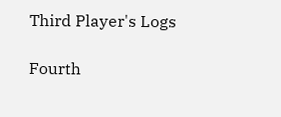Third Player's Logs

Fourth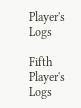Player's Logs

Fifth Player's Logs